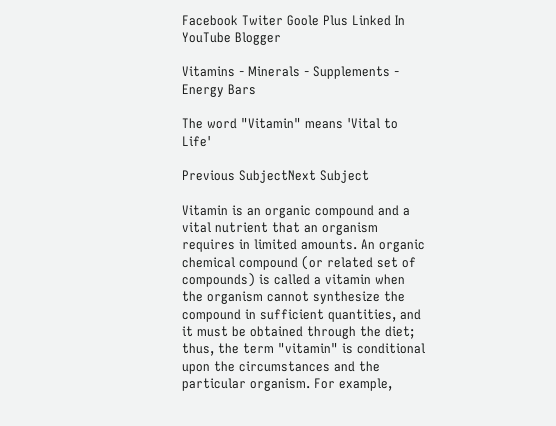Facebook Twiter Goole Plus Linked In YouTube Blogger

Vitamins - Minerals - Supplements - Energy Bars

The word "Vitamin" means 'Vital to Life'

Previous SubjectNext Subject

Vitamin is an organic compound and a vital nutrient that an organism requires in limited amounts. An organic chemical compound (or related set of compounds) is called a vitamin when the organism cannot synthesize the compound in sufficient quantities, and it must be obtained through the diet; thus, the term "vitamin" is conditional upon the circumstances and the particular organism. For example,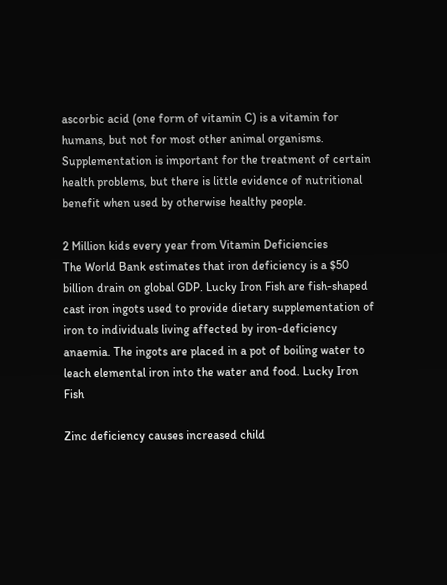ascorbic acid (one form of vitamin C) is a vitamin for humans, but not for most other animal organisms. Supplementation is important for the treatment of certain health problems, but there is little evidence of nutritional benefit when used by otherwise healthy people.

2 Million kids every year from Vitamin Deficiencies
The World Bank estimates that iron deficiency is a $50 billion drain on global GDP. Lucky Iron Fish are fish-shaped cast iron ingots used to provide dietary supplementation of iron to individuals living affected by iron-deficiency anaemia. The ingots are placed in a pot of boiling water to leach elemental iron into the water and food. Lucky Iron Fish

Zinc deficiency causes increased child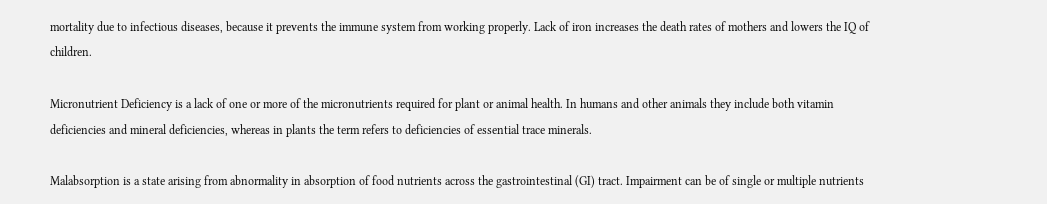mortality due to infectious diseases, because it prevents the immune system from working properly. Lack of iron increases the death rates of mothers and lowers the IQ of children.

Micronutrient Deficiency is a lack of one or more of the micronutrients required for plant or animal health. In humans and other animals they include both vitamin deficiencies and mineral deficiencies, whereas in plants the term refers to deficiencies of essential trace minerals.

Malabsorption is a state arising from abnormality in absorption of food nutrients across the gastrointestinal (GI) tract. Impairment can be of single or multiple nutrients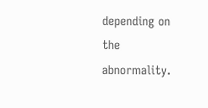depending on the abnormality.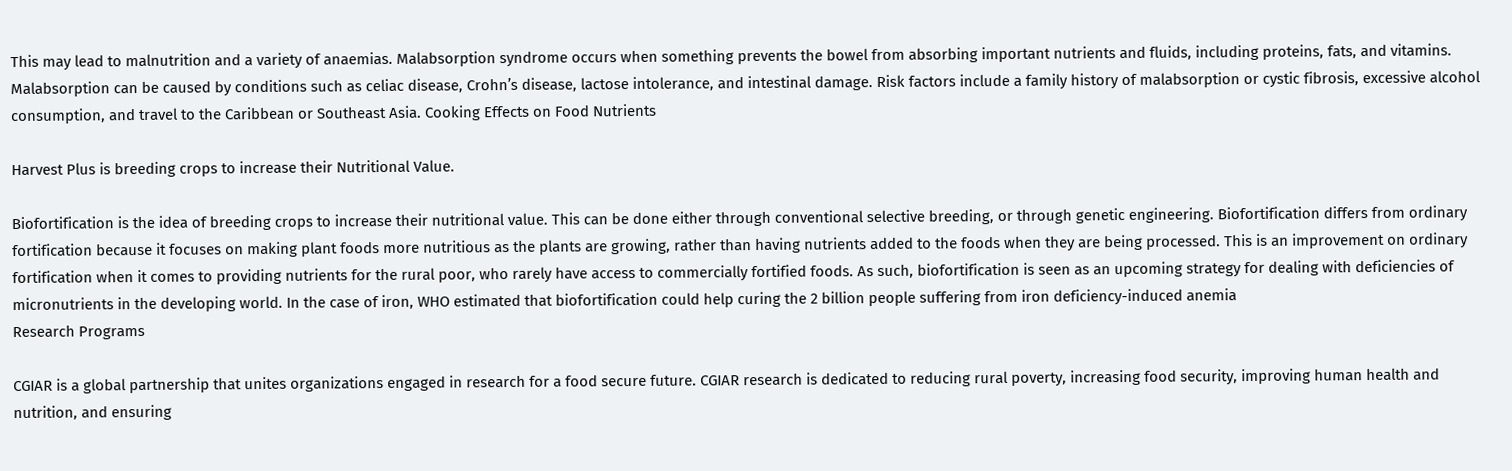This may lead to malnutrition and a variety of anaemias. Malabsorption syndrome occurs when something prevents the bowel from absorbing important nutrients and fluids, including proteins, fats, and vitamins. Malabsorption can be caused by conditions such as celiac disease, Crohn’s disease, lactose intolerance, and intestinal damage. Risk factors include a family history of malabsorption or cystic fibrosis, excessive alcohol consumption, and travel to the Caribbean or Southeast Asia. Cooking Effects on Food Nutrients

Harvest Plus is breeding crops to increase their Nutritional Value.

Biofortification is the idea of breeding crops to increase their nutritional value. This can be done either through conventional selective breeding, or through genetic engineering. Biofortification differs from ordinary fortification because it focuses on making plant foods more nutritious as the plants are growing, rather than having nutrients added to the foods when they are being processed. This is an improvement on ordinary fortification when it comes to providing nutrients for the rural poor, who rarely have access to commercially fortified foods. As such, biofortification is seen as an upcoming strategy for dealing with deficiencies of micronutrients in the developing world. In the case of iron, WHO estimated that biofortification could help curing the 2 billion people suffering from iron deficiency-induced anemia
Research Programs

CGIAR is a global partnership that unites organizations engaged in research for a food secure future. CGIAR research is dedicated to reducing rural poverty, increasing food security, improving human health and nutrition, and ensuring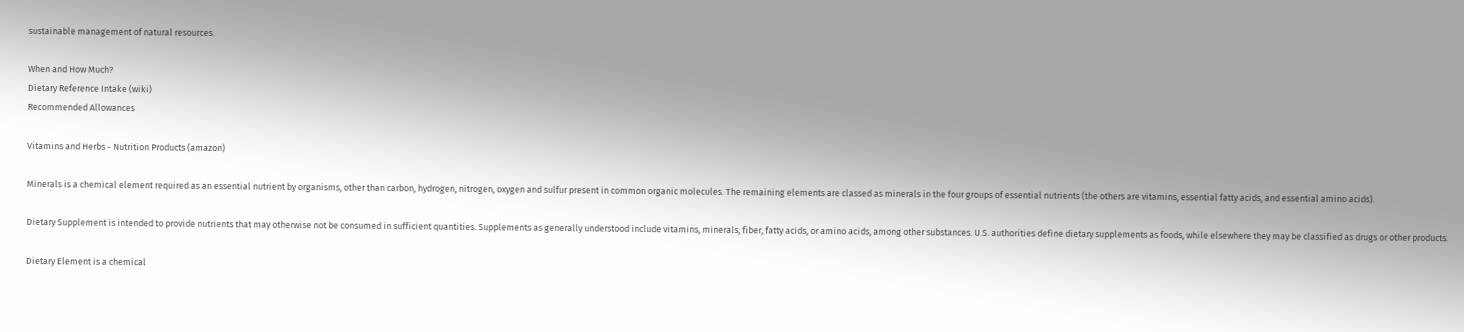sustainable management of natural resources.

When and How Much?
Dietary Reference Intake (wiki)
Recommended Allowances

Vitamins and Herbs - Nutrition Products (amazon)

Minerals is a chemical element required as an essential nutrient by organisms, other than carbon, hydrogen, nitrogen, oxygen and sulfur present in common organic molecules. The remaining elements are classed as minerals in the four groups of essential nutrients (the others are vitamins, essential fatty acids, and essential amino acids).

Dietary Supplement is intended to provide nutrients that may otherwise not be consumed in sufficient quantities. Supplements as generally understood include vitamins, minerals, fiber, fatty acids, or amino acids, among other substances. U.S. authorities define dietary supplements as foods, while elsewhere they may be classified as drugs or other products.

Dietary Element is a chemical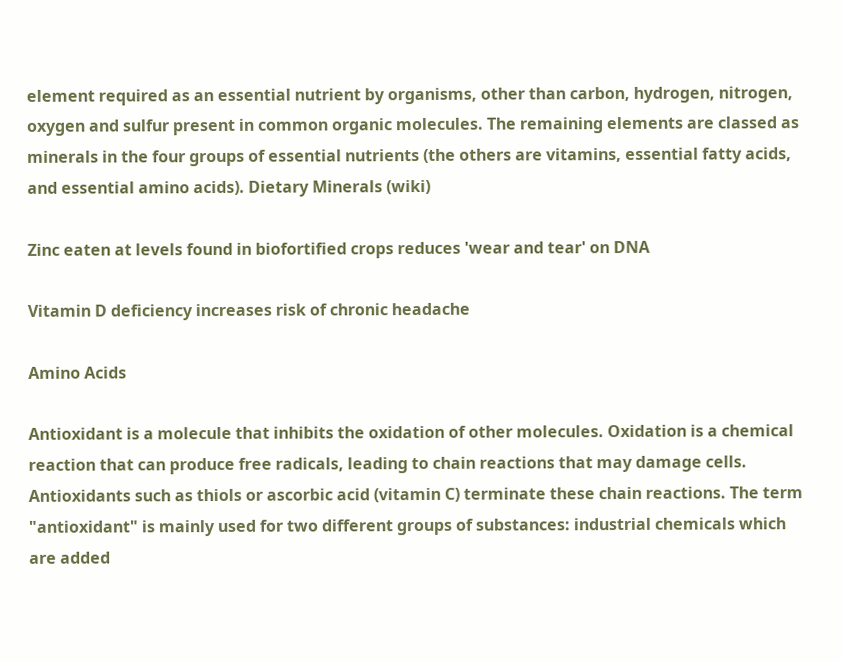element required as an essential nutrient by organisms, other than carbon, hydrogen, nitrogen, oxygen and sulfur present in common organic molecules. The remaining elements are classed as minerals in the four groups of essential nutrients (the others are vitamins, essential fatty acids, and essential amino acids). Dietary Minerals (wiki)

Zinc eaten at levels found in biofortified crops reduces 'wear and tear' on DNA

Vitamin D deficiency increases risk of chronic headache

Amino Acids

Antioxidant is a molecule that inhibits the oxidation of other molecules. Oxidation is a chemical reaction that can produce free radicals, leading to chain reactions that may damage cells. Antioxidants such as thiols or ascorbic acid (vitamin C) terminate these chain reactions. The term "antioxidant" is mainly used for two different groups of substances: industrial chemicals which are added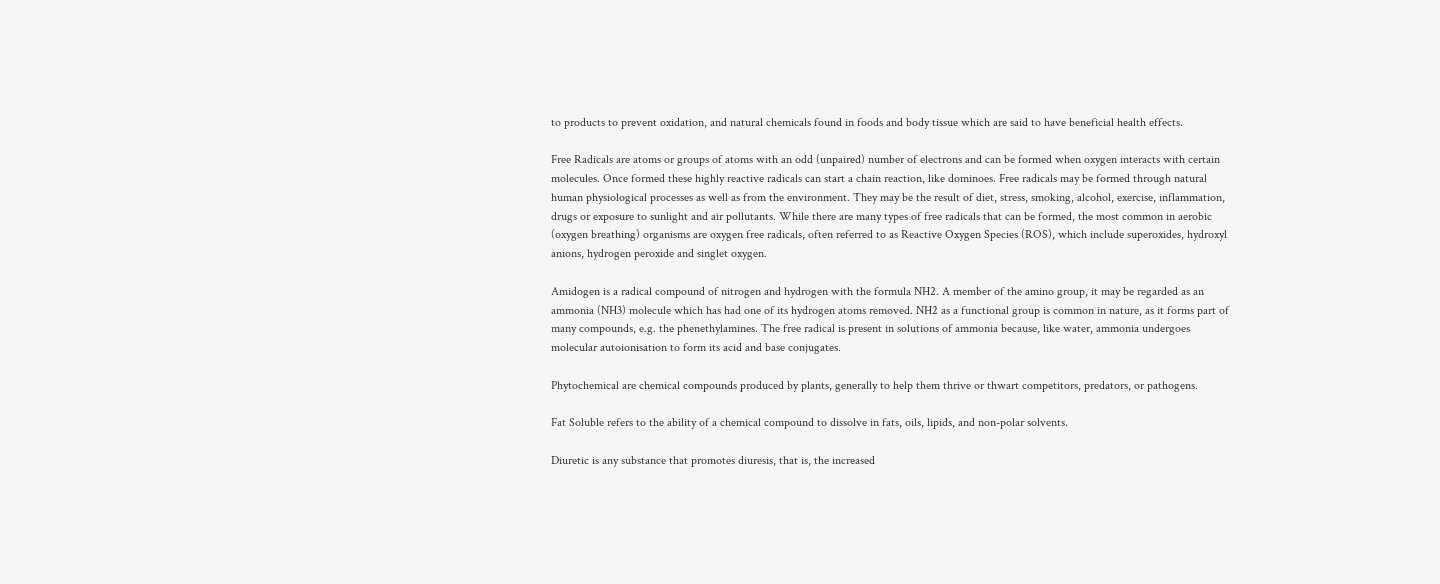to products to prevent oxidation, and natural chemicals found in foods and body tissue which are said to have beneficial health effects.

Free Radicals are atoms or groups of atoms with an odd (unpaired) number of electrons and can be formed when oxygen interacts with certain molecules. Once formed these highly reactive radicals can start a chain reaction, like dominoes. Free radicals may be formed through natural human physiological processes as well as from the environment. They may be the result of diet, stress, smoking, alcohol, exercise, inflammation, drugs or exposure to sunlight and air pollutants. While there are many types of free radicals that can be formed, the most common in aerobic (oxygen breathing) organisms are oxygen free radicals, often referred to as Reactive Oxygen Species (ROS), which include superoxides, hydroxyl anions, hydrogen peroxide and singlet oxygen.

Amidogen is a radical compound of nitrogen and hydrogen with the formula NH2. A member of the amino group, it may be regarded as an ammonia (NH3) molecule which has had one of its hydrogen atoms removed. NH2 as a functional group is common in nature, as it forms part of many compounds, e.g. the phenethylamines. The free radical is present in solutions of ammonia because, like water, ammonia undergoes molecular autoionisation to form its acid and base conjugates.

Phytochemical are chemical compounds produced by plants, generally to help them thrive or thwart competitors, predators, or pathogens.

Fat Soluble refers to the ability of a chemical compound to dissolve in fats, oils, lipids, and non-polar solvents.

Diuretic is any substance that promotes diuresis, that is, the increased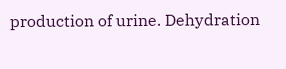production of urine. Dehydration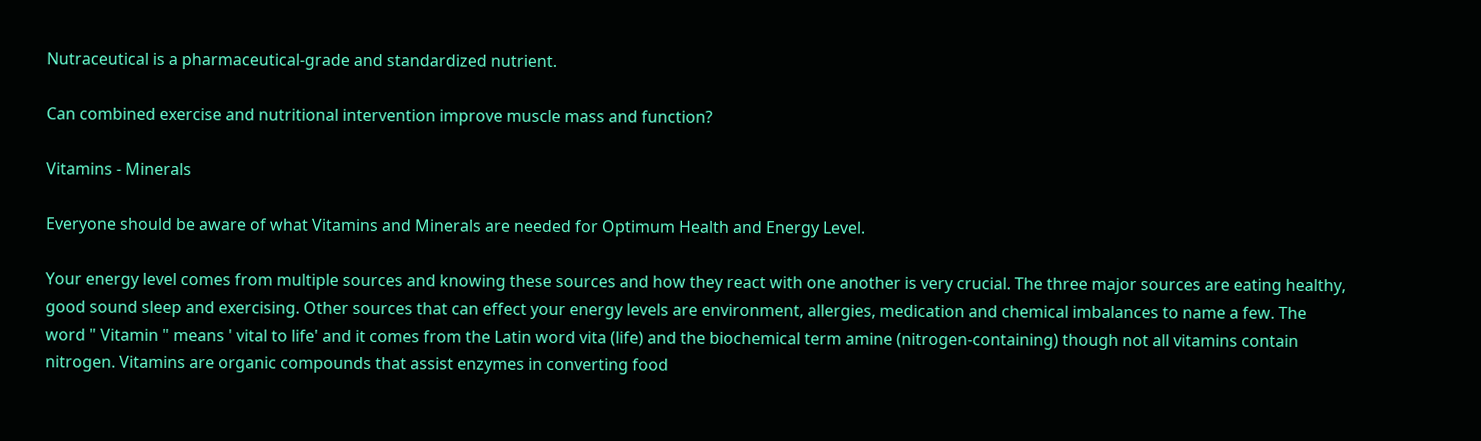Nutraceutical is a pharmaceutical-grade and standardized nutrient.

Can combined exercise and nutritional intervention improve muscle mass and function?

Vitamins - Minerals

Everyone should be aware of what Vitamins and Minerals are needed for Optimum Health and Energy Level.

Your energy level comes from multiple sources and knowing these sources and how they react with one another is very crucial. The three major sources are eating healthy, good sound sleep and exercising. Other sources that can effect your energy levels are environment, allergies, medication and chemical imbalances to name a few. The word " Vitamin " means ' vital to life' and it comes from the Latin word vita (life) and the biochemical term amine (nitrogen-containing) though not all vitamins contain nitrogen. Vitamins are organic compounds that assist enzymes in converting food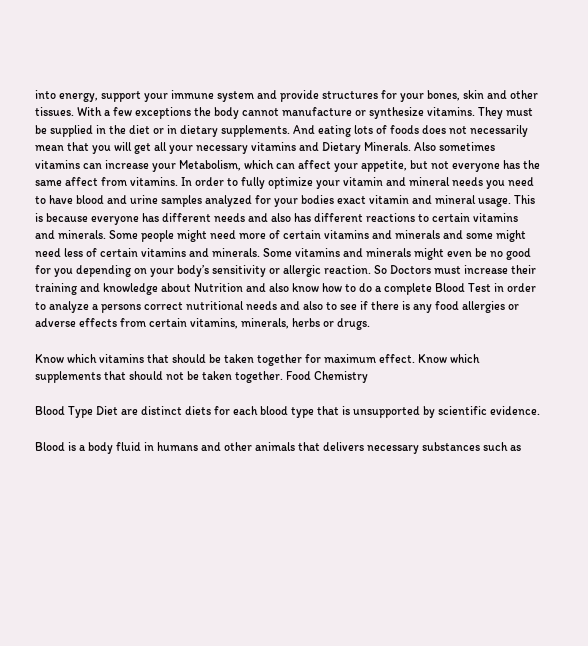into energy, support your immune system and provide structures for your bones, skin and other tissues. With a few exceptions the body cannot manufacture or synthesize vitamins. They must be supplied in the diet or in dietary supplements. And eating lots of foods does not necessarily mean that you will get all your necessary vitamins and Dietary Minerals. Also sometimes vitamins can increase your Metabolism, which can affect your appetite, but not everyone has the same affect from vitamins. In order to fully optimize your vitamin and mineral needs you need to have blood and urine samples analyzed for your bodies exact vitamin and mineral usage. This is because everyone has different needs and also has different reactions to certain vitamins and minerals. Some people might need more of certain vitamins and minerals and some might need less of certain vitamins and minerals. Some vitamins and minerals might even be no good for you depending on your body’s sensitivity or allergic reaction. So Doctors must increase their training and knowledge about Nutrition and also know how to do a complete Blood Test in order to analyze a persons correct nutritional needs and also to see if there is any food allergies or adverse effects from certain vitamins, minerals, herbs or drugs.

Know which vitamins that should be taken together for maximum effect. Know which supplements that should not be taken together. Food Chemistry

Blood Type Diet are distinct diets for each blood type that is unsupported by scientific evidence.

Blood is a body fluid in humans and other animals that delivers necessary substances such as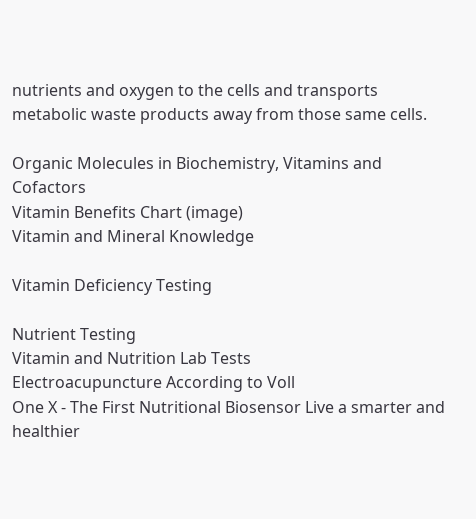nutrients and oxygen to the cells and transports metabolic waste products away from those same cells.

Organic Molecules in Biochemistry, Vitamins and Cofactors
Vitamin Benefits Chart (image)
Vitamin and Mineral Knowledge

Vitamin Deficiency Testing

Nutrient Testing
Vitamin and Nutrition Lab Tests
Electroacupuncture According to Voll
One X - The First Nutritional Biosensor Live a smarter and healthier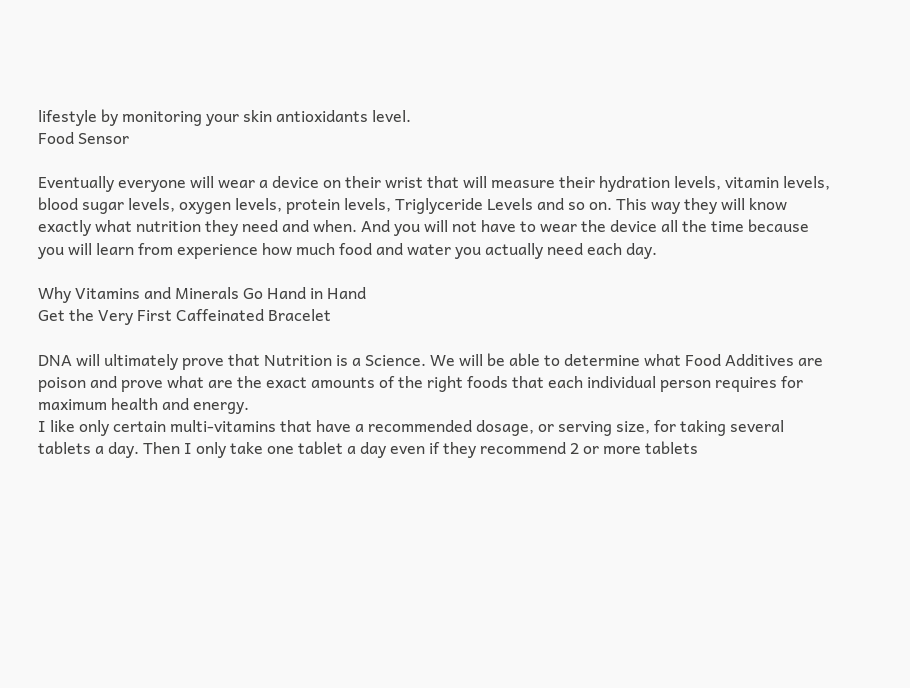lifestyle by monitoring your skin antioxidants level.
Food Sensor

Eventually everyone will wear a device on their wrist that will measure their hydration levels, vitamin levels, blood sugar levels, oxygen levels, protein levels, Triglyceride Levels and so on. This way they will know exactly what nutrition they need and when. And you will not have to wear the device all the time because you will learn from experience how much food and water you actually need each day.

Why Vitamins and Minerals Go Hand in Hand
Get the Very First Caffeinated Bracelet

DNA will ultimately prove that Nutrition is a Science. We will be able to determine what Food Additives are poison and prove what are the exact amounts of the right foods that each individual person requires for maximum health and energy.
I like only certain multi-vitamins that have a recommended dosage, or serving size, for taking several tablets a day. Then I only take one tablet a day even if they recommend 2 or more tablets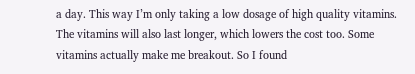a day. This way I’m only taking a low dosage of high quality vitamins. The vitamins will also last longer, which lowers the cost too. Some vitamins actually make me breakout. So I found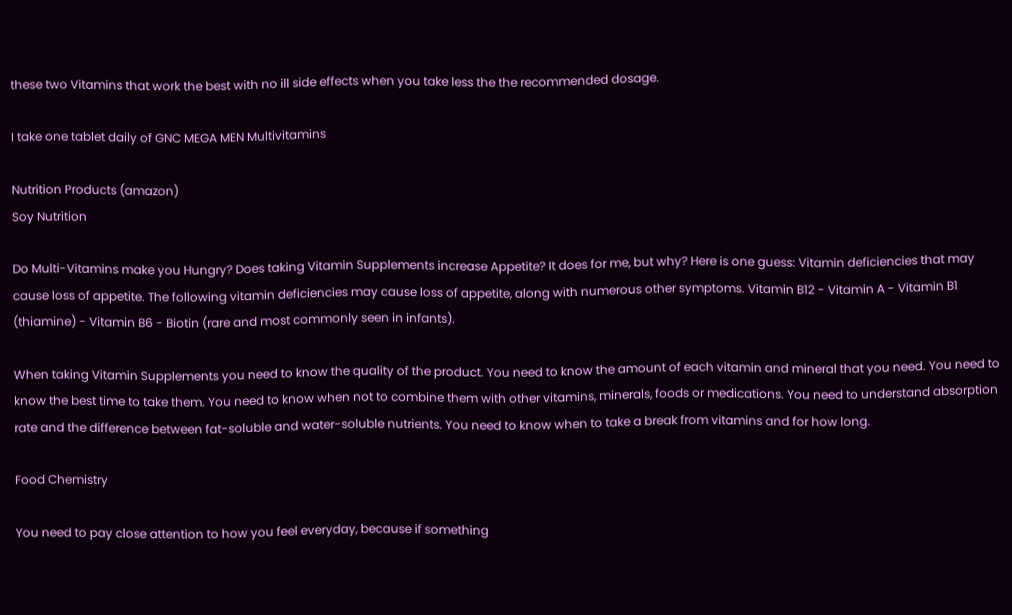these two Vitamins that work the best with no ill side effects when you take less the the recommended dosage.

I take one tablet daily of GNC MEGA MEN Multivitamins

Nutrition Products (amazon)
Soy Nutrition

Do Multi-Vitamins make you Hungry? Does taking Vitamin Supplements increase Appetite? It does for me, but why? Here is one guess: Vitamin deficiencies that may cause loss of appetite. The following vitamin deficiencies may cause loss of appetite, along with numerous other symptoms. Vitamin B12 - Vitamin A - Vitamin B1 (thiamine) - Vitamin B6 - Biotin (rare and most commonly seen in infants).

When taking Vitamin Supplements you need to know the quality of the product. You need to know the amount of each vitamin and mineral that you need. You need to know the best time to take them. You need to know when not to combine them with other vitamins, minerals, foods or medications. You need to understand absorption rate and the difference between fat-soluble and water-soluble nutrients. You need to know when to take a break from vitamins and for how long.

Food Chemistry

You need to pay close attention to how you feel everyday, because if something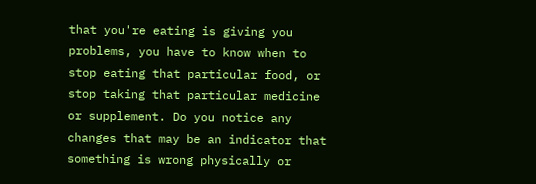that you're eating is giving you problems, you have to know when to stop eating that particular food, or stop taking that particular medicine or supplement. Do you notice any changes that may be an indicator that something is wrong physically or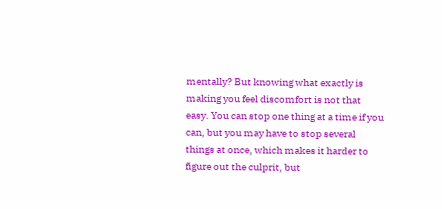mentally? But knowing what exactly is making you feel discomfort is not that easy. You can stop one thing at a time if you can, but you may have to stop several things at once, which makes it harder to figure out the culprit, but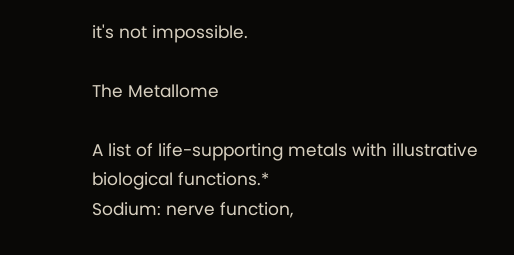it's not impossible.

The Metallome

A list of life-supporting metals with illustrative biological functions.*
Sodium: nerve function,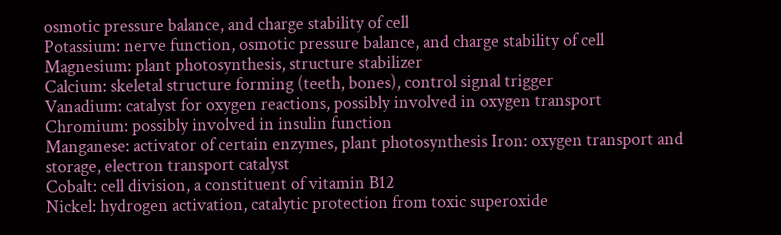osmotic pressure balance, and charge stability of cell
Potassium: nerve function, osmotic pressure balance, and charge stability of cell
Magnesium: plant photosynthesis, structure stabilizer
Calcium: skeletal structure forming (teeth, bones), control signal trigger
Vanadium: catalyst for oxygen reactions, possibly involved in oxygen transport
Chromium: possibly involved in insulin function
Manganese: activator of certain enzymes, plant photosynthesis Iron: oxygen transport and storage, electron transport catalyst
Cobalt: cell division, a constituent of vitamin B12
Nickel: hydrogen activation, catalytic protection from toxic superoxide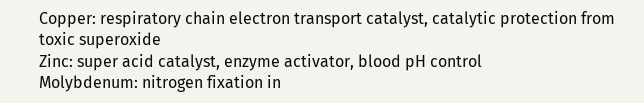Copper: respiratory chain electron transport catalyst, catalytic protection from toxic superoxide
Zinc: super acid catalyst, enzyme activator, blood pH control
Molybdenum: nitrogen fixation in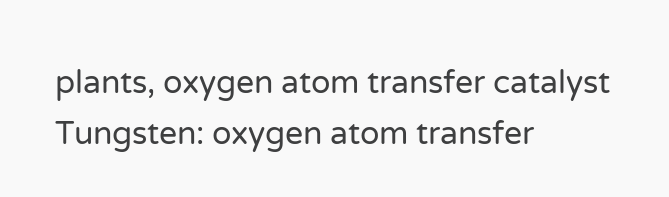plants, oxygen atom transfer catalyst
Tungsten: oxygen atom transfer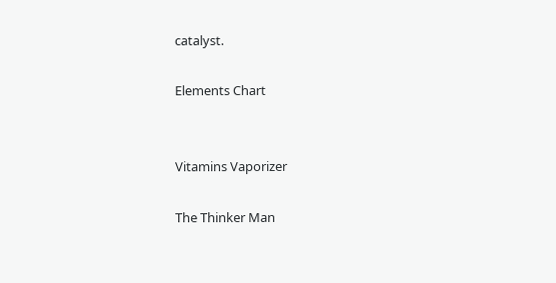catalyst.

Elements Chart


Vitamins Vaporizer

The Thinker Man